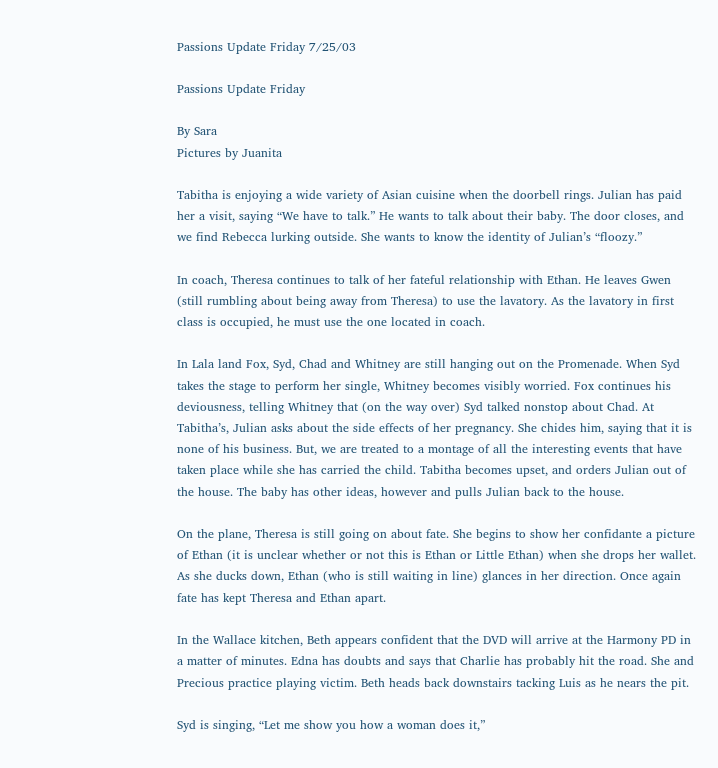Passions Update Friday 7/25/03

Passions Update Friday

By Sara
Pictures by Juanita

Tabitha is enjoying a wide variety of Asian cuisine when the doorbell rings. Julian has paid her a visit, saying “We have to talk.” He wants to talk about their baby. The door closes, and we find Rebecca lurking outside. She wants to know the identity of Julian’s “floozy.”

In coach, Theresa continues to talk of her fateful relationship with Ethan. He leaves Gwen (still rumbling about being away from Theresa) to use the lavatory. As the lavatory in first class is occupied, he must use the one located in coach.

In Lala land Fox, Syd, Chad and Whitney are still hanging out on the Promenade. When Syd takes the stage to perform her single, Whitney becomes visibly worried. Fox continues his deviousness, telling Whitney that (on the way over) Syd talked nonstop about Chad. At Tabitha’s, Julian asks about the side effects of her pregnancy. She chides him, saying that it is none of his business. But, we are treated to a montage of all the interesting events that have taken place while she has carried the child. Tabitha becomes upset, and orders Julian out of the house. The baby has other ideas, however and pulls Julian back to the house.

On the plane, Theresa is still going on about fate. She begins to show her confidante a picture of Ethan (it is unclear whether or not this is Ethan or Little Ethan) when she drops her wallet. As she ducks down, Ethan (who is still waiting in line) glances in her direction. Once again fate has kept Theresa and Ethan apart.

In the Wallace kitchen, Beth appears confident that the DVD will arrive at the Harmony PD in a matter of minutes. Edna has doubts and says that Charlie has probably hit the road. She and Precious practice playing victim. Beth heads back downstairs tacking Luis as he nears the pit.

Syd is singing, “Let me show you how a woman does it,”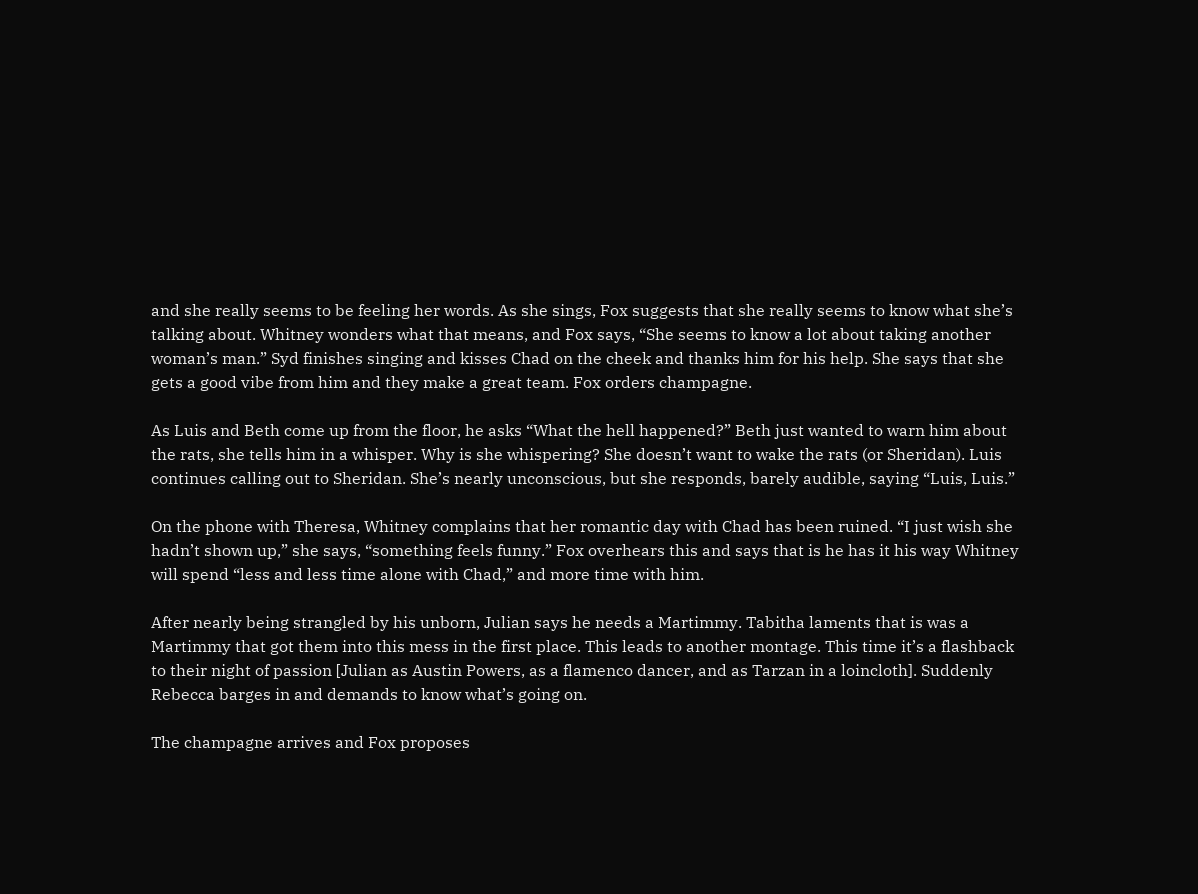and she really seems to be feeling her words. As she sings, Fox suggests that she really seems to know what she’s talking about. Whitney wonders what that means, and Fox says, “She seems to know a lot about taking another woman’s man.” Syd finishes singing and kisses Chad on the cheek and thanks him for his help. She says that she gets a good vibe from him and they make a great team. Fox orders champagne.

As Luis and Beth come up from the floor, he asks “What the hell happened?” Beth just wanted to warn him about the rats, she tells him in a whisper. Why is she whispering? She doesn’t want to wake the rats (or Sheridan). Luis continues calling out to Sheridan. She’s nearly unconscious, but she responds, barely audible, saying “Luis, Luis.”

On the phone with Theresa, Whitney complains that her romantic day with Chad has been ruined. “I just wish she hadn’t shown up,” she says, “something feels funny.” Fox overhears this and says that is he has it his way Whitney will spend “less and less time alone with Chad,” and more time with him.

After nearly being strangled by his unborn, Julian says he needs a Martimmy. Tabitha laments that is was a Martimmy that got them into this mess in the first place. This leads to another montage. This time it’s a flashback to their night of passion [Julian as Austin Powers, as a flamenco dancer, and as Tarzan in a loincloth]. Suddenly Rebecca barges in and demands to know what’s going on.

The champagne arrives and Fox proposes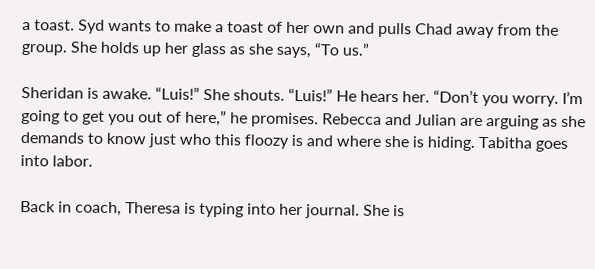a toast. Syd wants to make a toast of her own and pulls Chad away from the group. She holds up her glass as she says, “To us.”

Sheridan is awake. “Luis!” She shouts. “Luis!” He hears her. “Don’t you worry. I’m going to get you out of here,” he promises. Rebecca and Julian are arguing as she demands to know just who this floozy is and where she is hiding. Tabitha goes into labor.

Back in coach, Theresa is typing into her journal. She is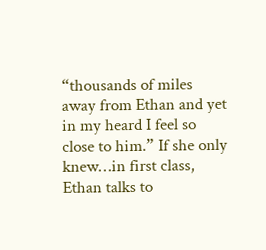“thousands of miles away from Ethan and yet in my heard I feel so close to him.” If she only knew…in first class, Ethan talks to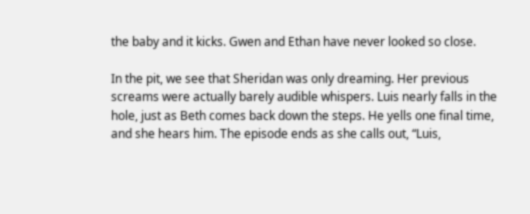the baby and it kicks. Gwen and Ethan have never looked so close.

In the pit, we see that Sheridan was only dreaming. Her previous screams were actually barely audible whispers. Luis nearly falls in the hole, just as Beth comes back down the steps. He yells one final time, and she hears him. The episode ends as she calls out, “Luis,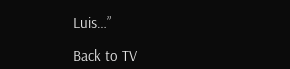Luis…”

Back to TV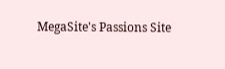MegaSite's Passions Site